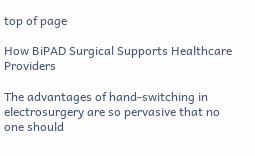top of page

How BiPAD Surgical Supports Healthcare Providers

The advantages of hand-switching in electrosurgery are so pervasive that no one should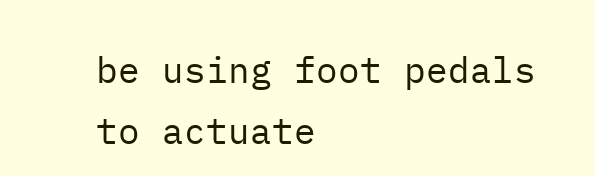be using foot pedals to actuate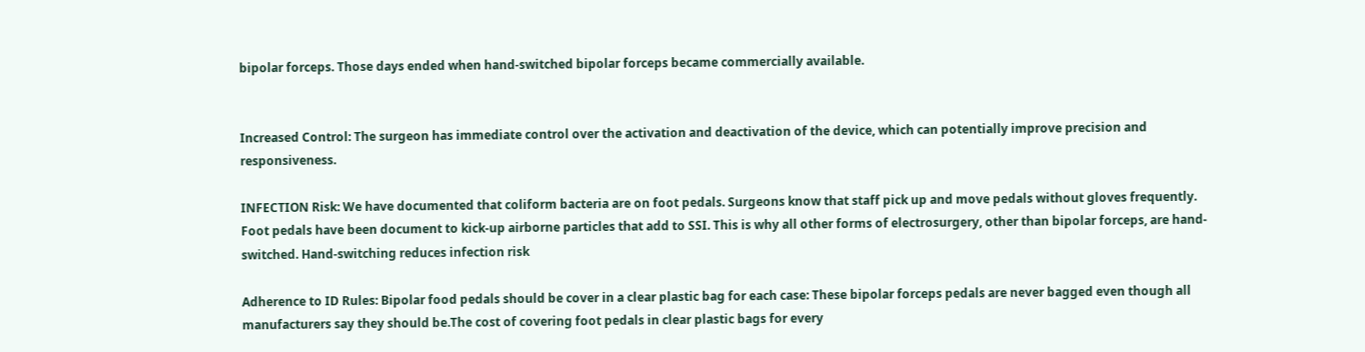bipolar forceps. Those days ended when hand-switched bipolar forceps became commercially available.


Increased Control: The surgeon has immediate control over the activation and deactivation of the device, which can potentially improve precision and responsiveness.

INFECTION Risk: We have documented that coliform bacteria are on foot pedals. Surgeons know that staff pick up and move pedals without gloves frequently. Foot pedals have been document to kick-up airborne particles that add to SSI. This is why all other forms of electrosurgery, other than bipolar forceps, are hand-switched. Hand-switching reduces infection risk

Adherence to ID Rules: Bipolar food pedals should be cover in a clear plastic bag for each case: These bipolar forceps pedals are never bagged even though all manufacturers say they should be.The cost of covering foot pedals in clear plastic bags for every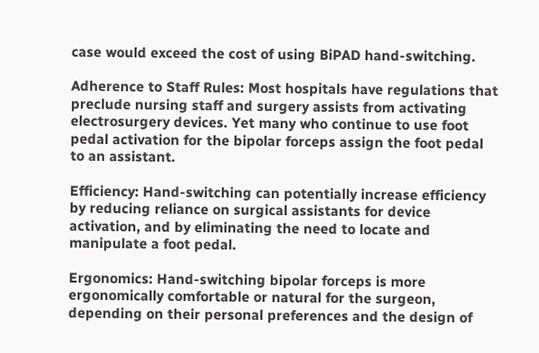case would exceed the cost of using BiPAD hand-switching.

Adherence to Staff Rules: Most hospitals have regulations that preclude nursing staff and surgery assists from activating electrosurgery devices. Yet many who continue to use foot pedal activation for the bipolar forceps assign the foot pedal to an assistant.

Efficiency: Hand-switching can potentially increase efficiency by reducing reliance on surgical assistants for device activation, and by eliminating the need to locate and manipulate a foot pedal.

Ergonomics: Hand-switching bipolar forceps is more ergonomically comfortable or natural for the surgeon, depending on their personal preferences and the design of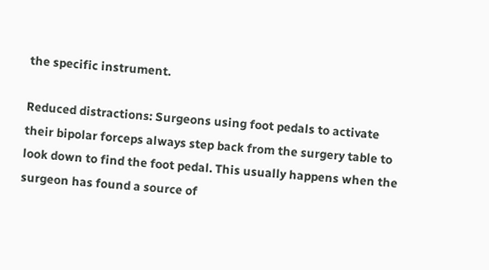the specific instrument.

Reduced distractions: Surgeons using foot pedals to activate their bipolar forceps always step back from the surgery table to look down to find the foot pedal. This usually happens when the surgeon has found a source of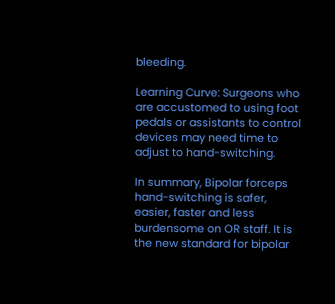bleeding.

Learning Curve: Surgeons who are accustomed to using foot pedals or assistants to control devices may need time to adjust to hand-switching.

In summary, Bipolar forceps hand-switching is safer, easier, faster and less burdensome on OR staff. It is the new standard for bipolar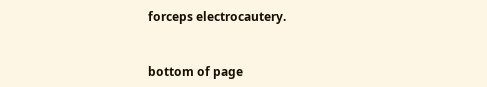forceps electrocautery.


bottom of page